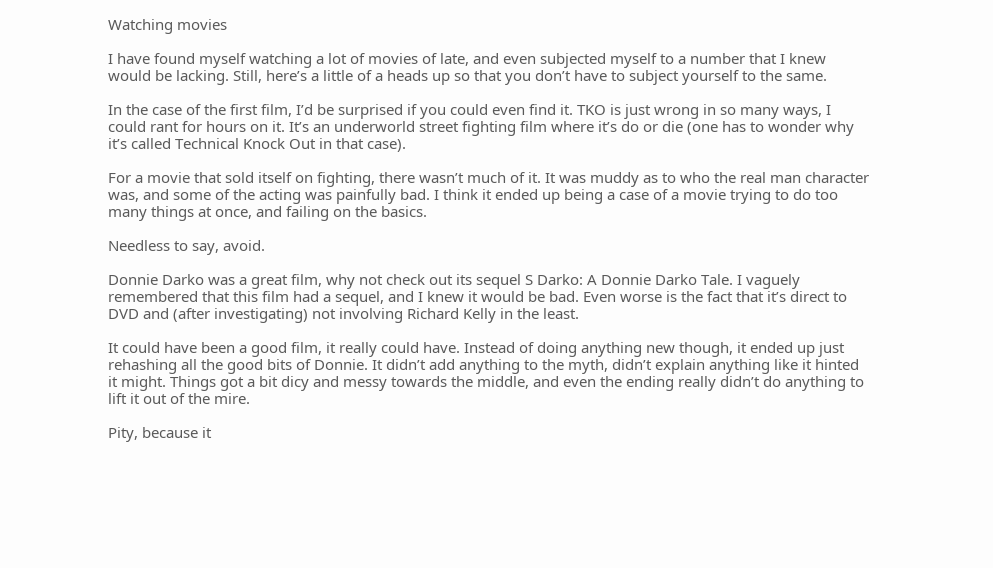Watching movies

I have found myself watching a lot of movies of late, and even subjected myself to a number that I knew would be lacking. Still, here’s a little of a heads up so that you don’t have to subject yourself to the same.

In the case of the first film, I’d be surprised if you could even find it. TKO is just wrong in so many ways, I could rant for hours on it. It’s an underworld street fighting film where it’s do or die (one has to wonder why it’s called Technical Knock Out in that case).

For a movie that sold itself on fighting, there wasn’t much of it. It was muddy as to who the real man character was, and some of the acting was painfully bad. I think it ended up being a case of a movie trying to do too many things at once, and failing on the basics.

Needless to say, avoid.

Donnie Darko was a great film, why not check out its sequel S Darko: A Donnie Darko Tale. I vaguely remembered that this film had a sequel, and I knew it would be bad. Even worse is the fact that it’s direct to DVD and (after investigating) not involving Richard Kelly in the least.

It could have been a good film, it really could have. Instead of doing anything new though, it ended up just rehashing all the good bits of Donnie. It didn’t add anything to the myth, didn’t explain anything like it hinted it might. Things got a bit dicy and messy towards the middle, and even the ending really didn’t do anything to lift it out of the mire.

Pity, because it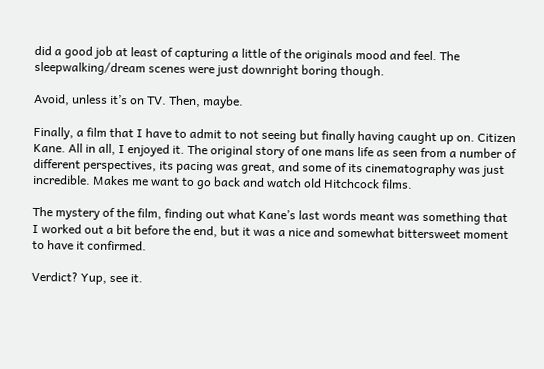did a good job at least of capturing a little of the originals mood and feel. The sleepwalking/dream scenes were just downright boring though.

Avoid, unless it’s on TV. Then, maybe.

Finally, a film that I have to admit to not seeing but finally having caught up on. Citizen Kane. All in all, I enjoyed it. The original story of one mans life as seen from a number of different perspectives, its pacing was great, and some of its cinematography was just incredible. Makes me want to go back and watch old Hitchcock films.

The mystery of the film, finding out what Kane’s last words meant was something that I worked out a bit before the end, but it was a nice and somewhat bittersweet moment to have it confirmed.

Verdict? Yup, see it.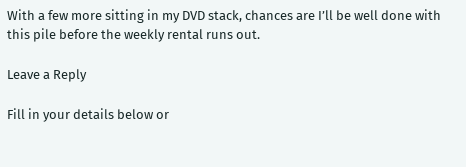With a few more sitting in my DVD stack, chances are I’ll be well done with this pile before the weekly rental runs out.

Leave a Reply

Fill in your details below or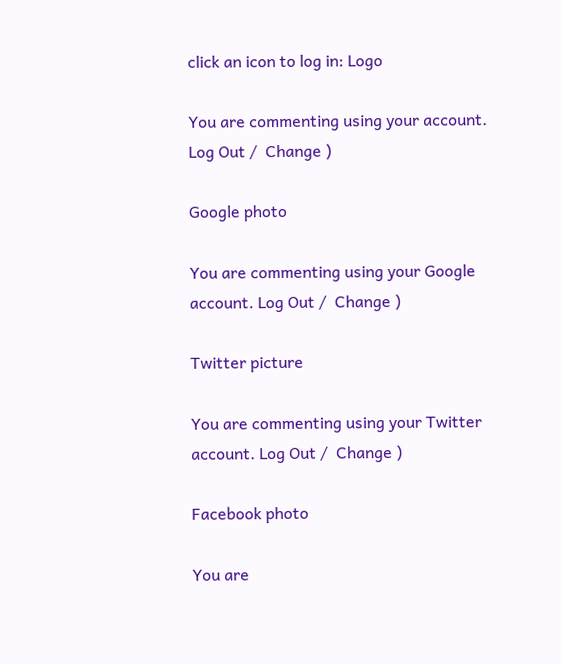click an icon to log in: Logo

You are commenting using your account. Log Out /  Change )

Google photo

You are commenting using your Google account. Log Out /  Change )

Twitter picture

You are commenting using your Twitter account. Log Out /  Change )

Facebook photo

You are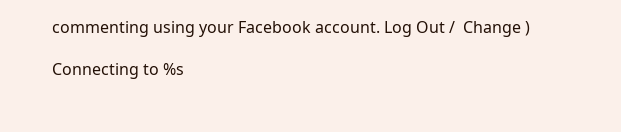commenting using your Facebook account. Log Out /  Change )

Connecting to %s